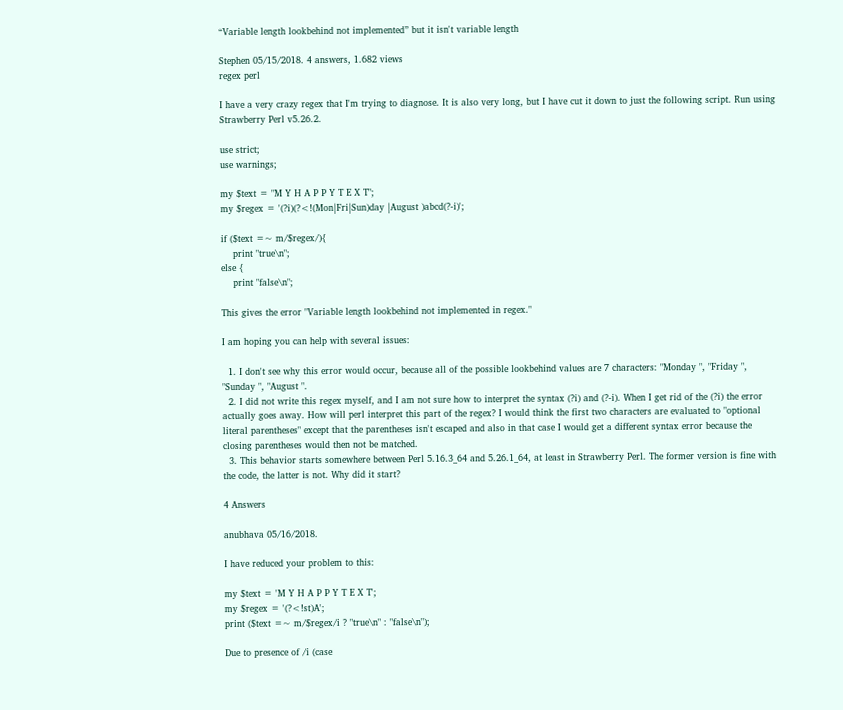“Variable length lookbehind not implemented” but it isn't variable length

Stephen 05/15/2018. 4 answers, 1.682 views
regex perl

I have a very crazy regex that I'm trying to diagnose. It is also very long, but I have cut it down to just the following script. Run using Strawberry Perl v5.26.2.

use strict;
use warnings;

my $text = "M Y H A P P Y T E X T";
my $regex = '(?i)(?<!(Mon|Fri|Sun)day |August )abcd(?-i)';

if ($text =~ m/$regex/){
    print "true\n";
else {
    print "false\n";

This gives the error "Variable length lookbehind not implemented in regex."

I am hoping you can help with several issues:

  1. I don't see why this error would occur, because all of the possible lookbehind values are 7 characters: "Monday ", "Friday ", "Sunday ", "August ".
  2. I did not write this regex myself, and I am not sure how to interpret the syntax (?i) and (?-i). When I get rid of the (?i) the error actually goes away. How will perl interpret this part of the regex? I would think the first two characters are evaluated to "optional literal parentheses" except that the parentheses isn't escaped and also in that case I would get a different syntax error because the closing parentheses would then not be matched.
  3. This behavior starts somewhere between Perl 5.16.3_64 and 5.26.1_64, at least in Strawberry Perl. The former version is fine with the code, the latter is not. Why did it start?

4 Answers

anubhava 05/16/2018.

I have reduced your problem to this:

my $text = 'M Y H A P P Y T E X T';
my $regex = '(?<!st)A';
print ($text =~ m/$regex/i ? "true\n" : "false\n");

Due to presence of /i (case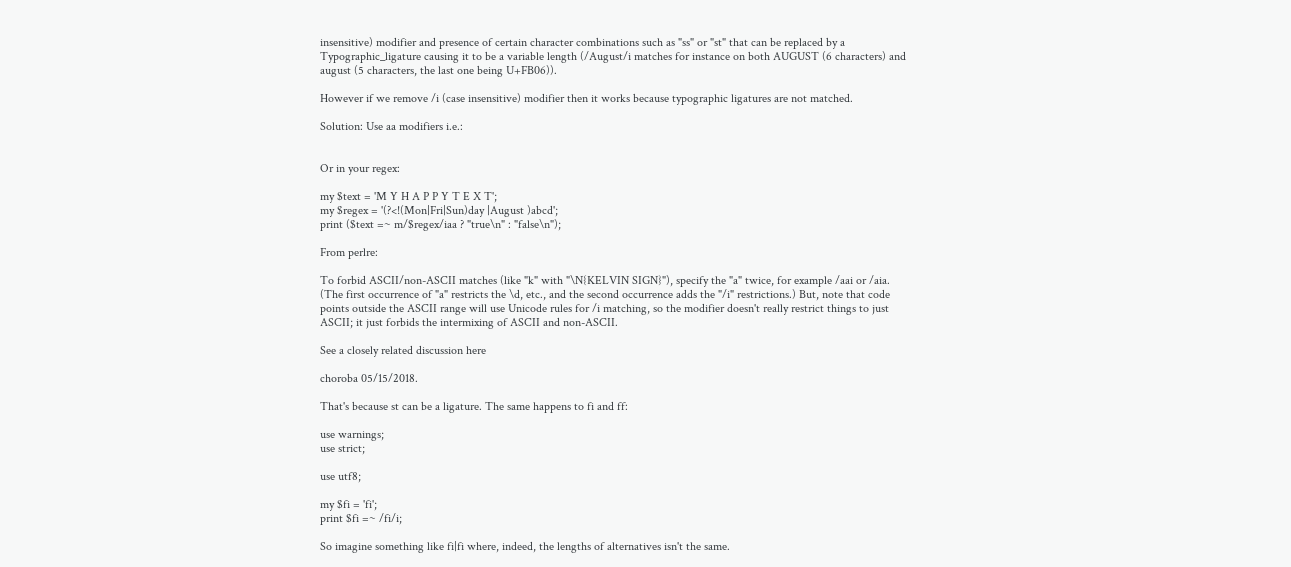insensitive) modifier and presence of certain character combinations such as "ss" or "st" that can be replaced by a Typographic_ligature causing it to be a variable length (/August/i matches for instance on both AUGUST (6 characters) and august (5 characters, the last one being U+FB06)).

However if we remove /i (case insensitive) modifier then it works because typographic ligatures are not matched.

Solution: Use aa modifiers i.e.:


Or in your regex:

my $text = 'M Y H A P P Y T E X T';
my $regex = '(?<!(Mon|Fri|Sun)day |August )abcd';
print ($text =~ m/$regex/iaa ? "true\n" : "false\n");

From perlre:

To forbid ASCII/non-ASCII matches (like "k" with "\N{KELVIN SIGN}"), specify the "a" twice, for example /aai or /aia. (The first occurrence of "a" restricts the \d, etc., and the second occurrence adds the "/i" restrictions.) But, note that code points outside the ASCII range will use Unicode rules for /i matching, so the modifier doesn't really restrict things to just ASCII; it just forbids the intermixing of ASCII and non-ASCII.

See a closely related discussion here

choroba 05/15/2018.

That's because st can be a ligature. The same happens to fi and ff:

use warnings;
use strict;

use utf8;

my $fi = 'fi';
print $fi =~ /fi/i;

So imagine something like fi|fi where, indeed, the lengths of alternatives isn't the same.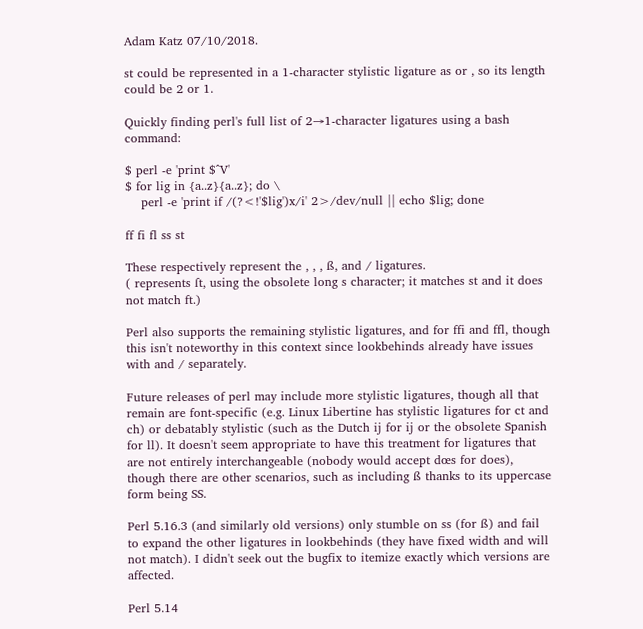Adam Katz 07/10/2018.

st could be represented in a 1-character stylistic ligature as or , so its length could be 2 or 1.

Quickly finding perl's full list of 2→1-character ligatures using a bash command:

$ perl -e 'print $^V'
$ for lig in {a..z}{a..z}; do \
    perl -e 'print if /(?<!'$lig')x/i' 2>/dev/null || echo $lig; done

ff fi fl ss st

These respectively represent the , , , ß, and / ligatures.
( represents ſt, using the obsolete long s character; it matches st and it does not match ft.)

Perl also supports the remaining stylistic ligatures, and for ffi and ffl, though this isn't noteworthy in this context since lookbehinds already have issues with and / separately.

Future releases of perl may include more stylistic ligatures, though all that remain are font-specific (e.g. Linux Libertine has stylistic ligatures for ct and ch) or debatably stylistic (such as the Dutch ij for ij or the obsolete Spanish for ll). It doesn't seem appropriate to have this treatment for ligatures that are not entirely interchangeable (nobody would accept dœs for does), though there are other scenarios, such as including ß thanks to its uppercase form being SS.

Perl 5.16.3 (and similarly old versions) only stumble on ss (for ß) and fail to expand the other ligatures in lookbehinds (they have fixed width and will not match). I didn't seek out the bugfix to itemize exactly which versions are affected.

Perl 5.14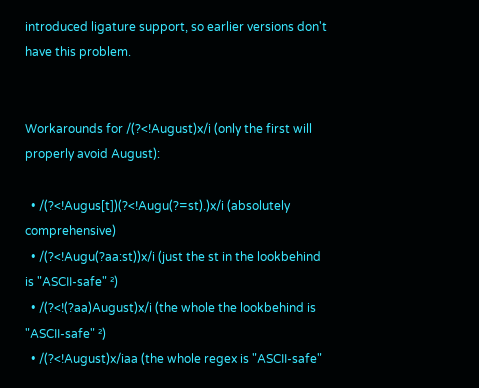introduced ligature support, so earlier versions don't have this problem.


Workarounds for /(?<!August)x/i (only the first will properly avoid August):

  • /(?<!Augus[t])(?<!Augu(?=st).)x/i (absolutely comprehensive)
  • /(?<!Augu(?aa:st))x/i (just the st in the lookbehind is "ASCII-safe" ²)
  • /(?<!(?aa)August)x/i (the whole the lookbehind is "ASCII-safe" ²)
  • /(?<!August)x/iaa (the whole regex is "ASCII-safe"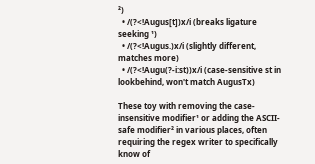²)
  • /(?<!Augus[t])x/i (breaks ligature seeking ¹)
  • /(?<!Augus.)x/i (slightly different, matches more)
  • /(?<!Augu(?-i:st))x/i (case-sensitive st in lookbehind, won't match AugusTx)

These toy with removing the case-insensitive modifier¹ or adding the ASCII-safe modifier² in various places, often requiring the regex writer to specifically know of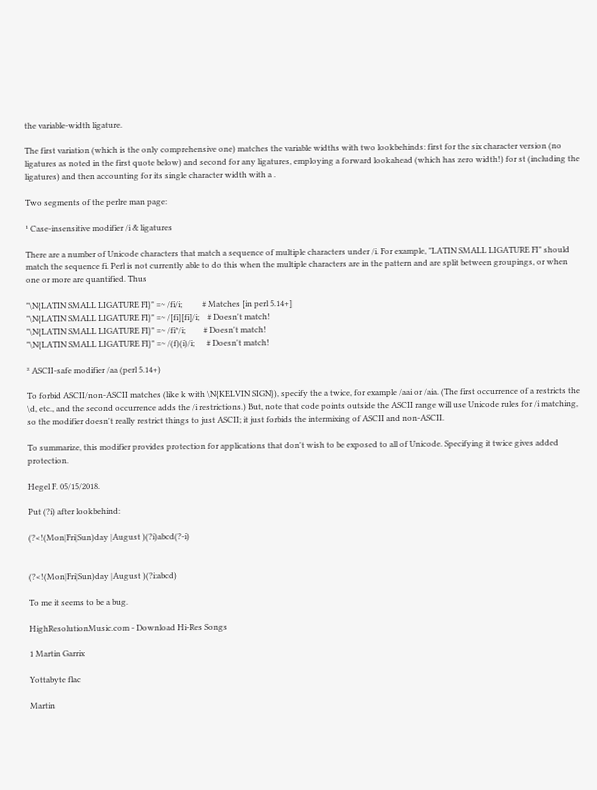the variable-width ligature.

The first variation (which is the only comprehensive one) matches the variable widths with two lookbehinds: first for the six character version (no ligatures as noted in the first quote below) and second for any ligatures, employing a forward lookahead (which has zero width!) for st (including the ligatures) and then accounting for its single character width with a .

Two segments of the perlre man page:

¹ Case-insensitive modifier /i & ligatures

There are a number of Unicode characters that match a sequence of multiple characters under /i. For example, "LATIN SMALL LIGATURE FI" should match the sequence fi. Perl is not currently able to do this when the multiple characters are in the pattern and are split between groupings, or when one or more are quantified. Thus

"\N{LATIN SMALL LIGATURE FI}" =~ /fi/i;          # Matches [in perl 5.14+]
"\N{LATIN SMALL LIGATURE FI}" =~ /[fi][fi]/i;    # Doesn't match!
"\N{LATIN SMALL LIGATURE FI}" =~ /fi*/i;         # Doesn't match!
"\N{LATIN SMALL LIGATURE FI}" =~ /(f)(i)/i;      # Doesn't match!

² ASCII-safe modifier /aa (perl 5.14+)

To forbid ASCII/non-ASCII matches (like k with \N{KELVIN SIGN}), specify the a twice, for example /aai or /aia. (The first occurrence of a restricts the \d, etc., and the second occurrence adds the /i restrictions.) But, note that code points outside the ASCII range will use Unicode rules for /i matching, so the modifier doesn't really restrict things to just ASCII; it just forbids the intermixing of ASCII and non-ASCII.

To summarize, this modifier provides protection for applications that don't wish to be exposed to all of Unicode. Specifying it twice gives added protection.

Hegel F. 05/15/2018.

Put (?i) after lookbehind:

(?<!(Mon|Fri|Sun)day |August )(?i)abcd(?-i)


(?<!(Mon|Fri|Sun)day |August )(?i:abcd)

To me it seems to be a bug.

HighResolutionMusic.com - Download Hi-Res Songs

1 Martin Garrix

Yottabyte flac

Martin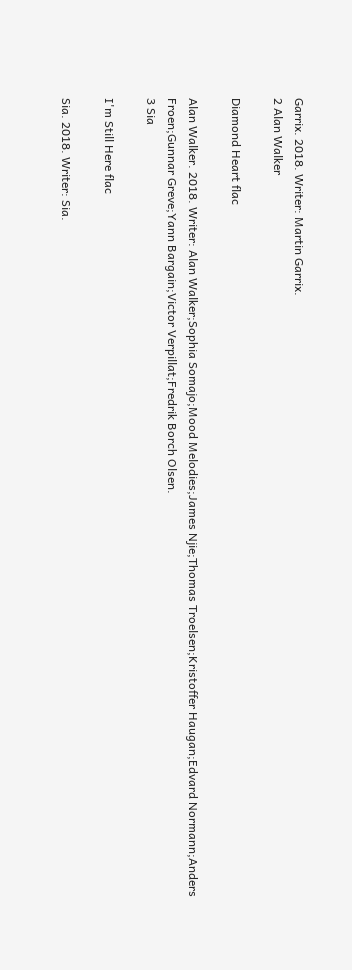Garrix. 2018. Writer: Martin Garrix.
2 Alan Walker

Diamond Heart flac

Alan Walker. 2018. Writer: Alan Walker;Sophia Somajo;Mood Melodies;James Njie;Thomas Troelsen;Kristoffer Haugan;Edvard Normann;Anders Froen;Gunnar Greve;Yann Bargain;Victor Verpillat;Fredrik Borch Olsen.
3 Sia

I'm Still Here flac

Sia. 2018. Writer: Sia.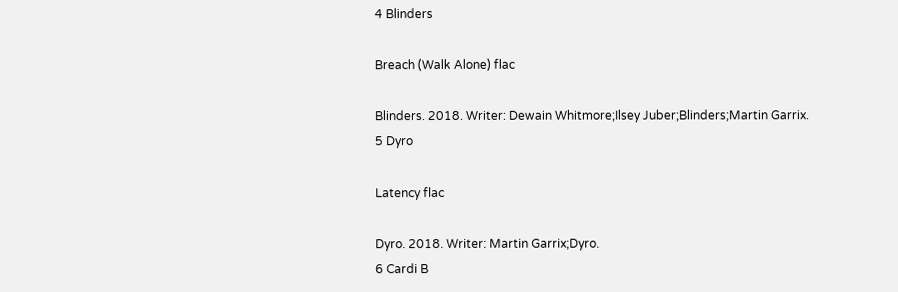4 Blinders

Breach (Walk Alone) flac

Blinders. 2018. Writer: Dewain Whitmore;Ilsey Juber;Blinders;Martin Garrix.
5 Dyro

Latency flac

Dyro. 2018. Writer: Martin Garrix;Dyro.
6 Cardi B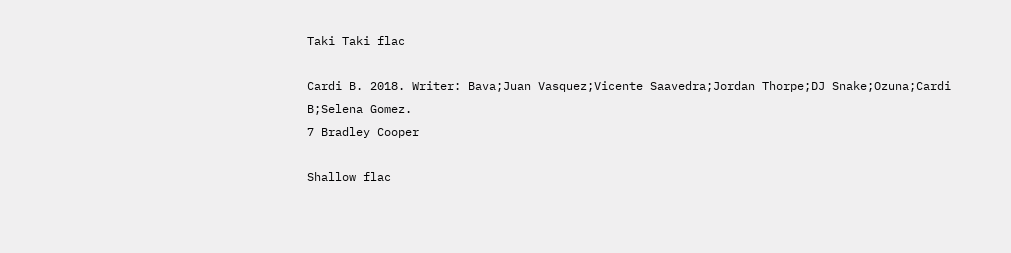Taki Taki flac

Cardi B. 2018. Writer: Bava;Juan Vasquez;Vicente Saavedra;Jordan Thorpe;DJ Snake;Ozuna;Cardi B;Selena Gomez.
7 Bradley Cooper

Shallow flac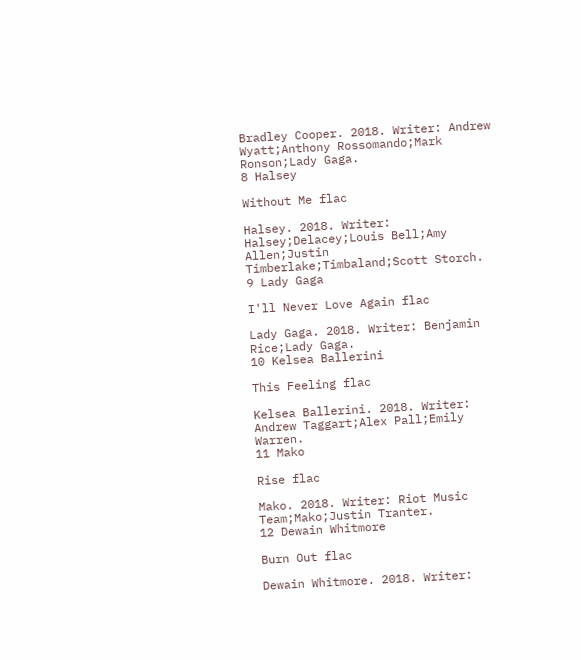Bradley Cooper. 2018. Writer: Andrew Wyatt;Anthony Rossomando;Mark Ronson;Lady Gaga.
8 Halsey

Without Me flac

Halsey. 2018. Writer: Halsey;Delacey;Louis Bell;Amy Allen;Justin Timberlake;Timbaland;Scott Storch.
9 Lady Gaga

I'll Never Love Again flac

Lady Gaga. 2018. Writer: Benjamin Rice;Lady Gaga.
10 Kelsea Ballerini

This Feeling flac

Kelsea Ballerini. 2018. Writer: Andrew Taggart;Alex Pall;Emily Warren.
11 Mako

Rise flac

Mako. 2018. Writer: Riot Music Team;Mako;Justin Tranter.
12 Dewain Whitmore

Burn Out flac

Dewain Whitmore. 2018. Writer: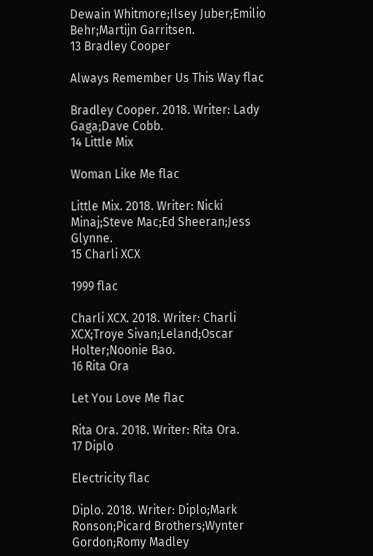Dewain Whitmore;Ilsey Juber;Emilio Behr;Martijn Garritsen.
13 Bradley Cooper

Always Remember Us This Way flac

Bradley Cooper. 2018. Writer: Lady Gaga;Dave Cobb.
14 Little Mix

Woman Like Me flac

Little Mix. 2018. Writer: Nicki Minaj;Steve Mac;Ed Sheeran;Jess Glynne.
15 Charli XCX

1999 flac

Charli XCX. 2018. Writer: Charli XCX;Troye Sivan;Leland;Oscar Holter;Noonie Bao.
16 Rita Ora

Let You Love Me flac

Rita Ora. 2018. Writer: Rita Ora.
17 Diplo

Electricity flac

Diplo. 2018. Writer: Diplo;Mark Ronson;Picard Brothers;Wynter Gordon;Romy Madley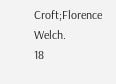Croft;Florence Welch.
18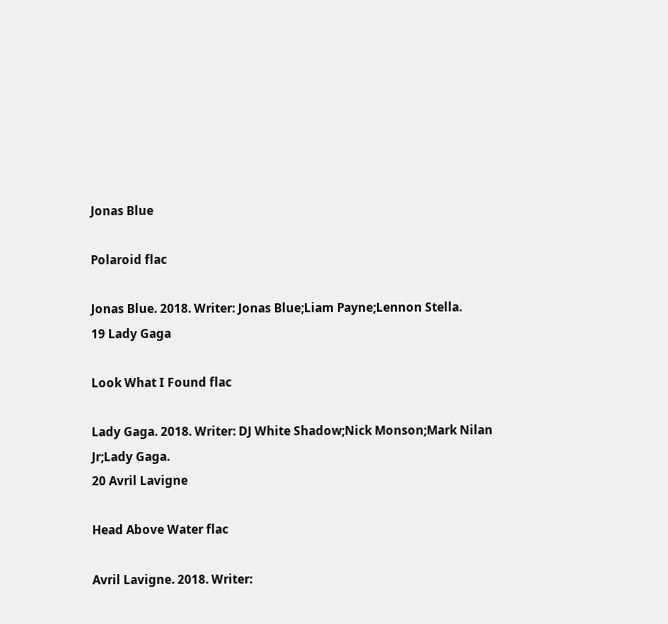Jonas Blue

Polaroid flac

Jonas Blue. 2018. Writer: Jonas Blue;Liam Payne;Lennon Stella.
19 Lady Gaga

Look What I Found flac

Lady Gaga. 2018. Writer: DJ White Shadow;Nick Monson;Mark Nilan Jr;Lady Gaga.
20 Avril Lavigne

Head Above Water flac

Avril Lavigne. 2018. Writer: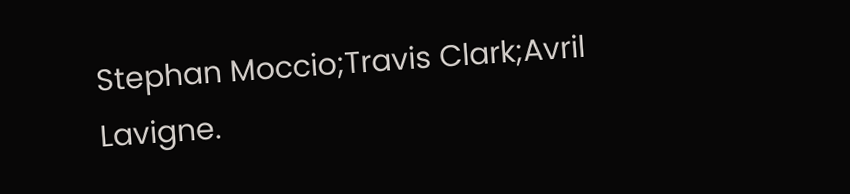Stephan Moccio;Travis Clark;Avril Lavigne.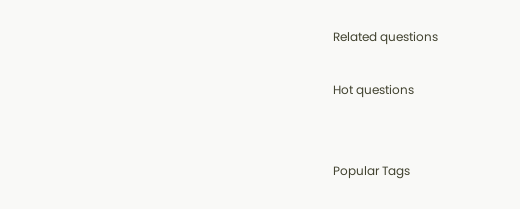Related questions

Hot questions


Popular Tags